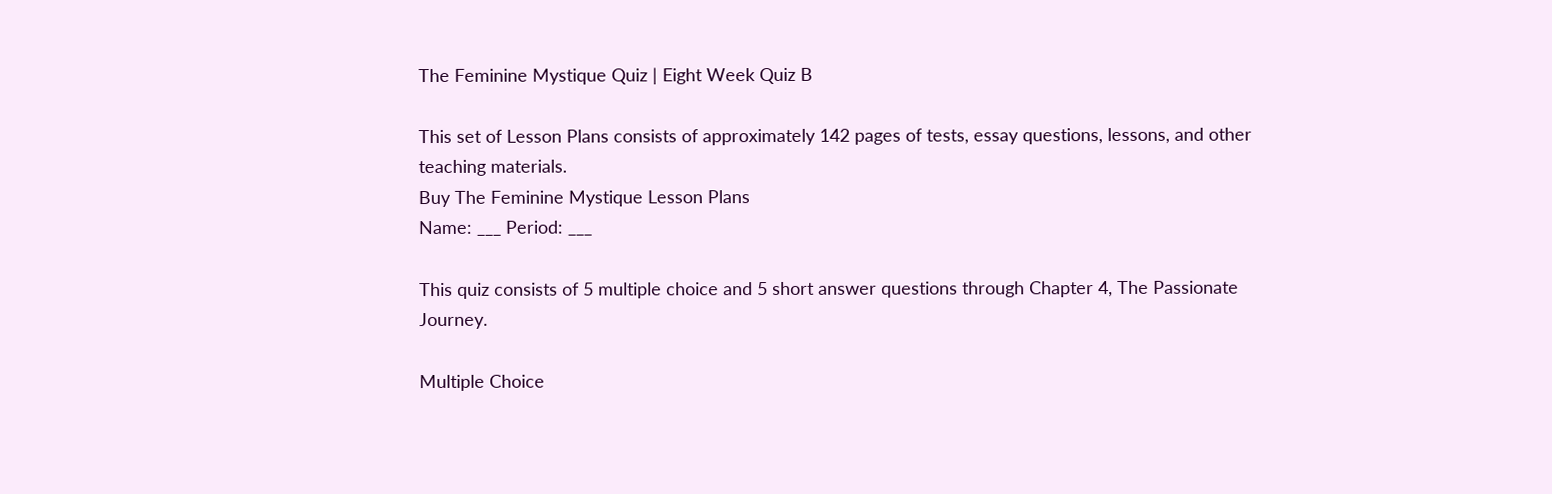The Feminine Mystique Quiz | Eight Week Quiz B

This set of Lesson Plans consists of approximately 142 pages of tests, essay questions, lessons, and other teaching materials.
Buy The Feminine Mystique Lesson Plans
Name: ___ Period: ___

This quiz consists of 5 multiple choice and 5 short answer questions through Chapter 4, The Passionate Journey.

Multiple Choice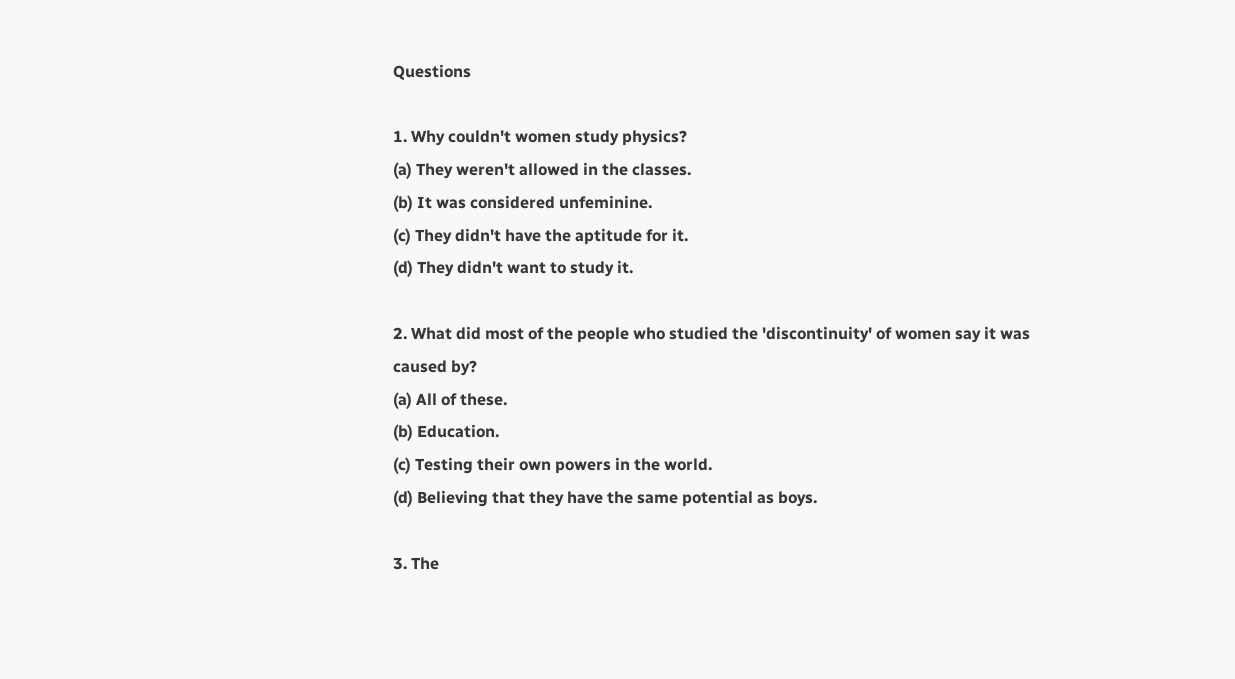Questions

1. Why couldn't women study physics?
(a) They weren't allowed in the classes.
(b) It was considered unfeminine.
(c) They didn't have the aptitude for it.
(d) They didn't want to study it.

2. What did most of the people who studied the 'discontinuity' of women say it was caused by?
(a) All of these.
(b) Education.
(c) Testing their own powers in the world.
(d) Believing that they have the same potential as boys.

3. The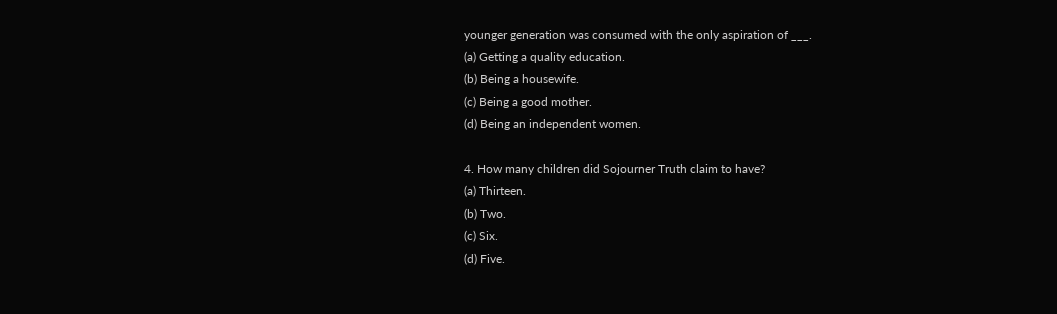younger generation was consumed with the only aspiration of ___.
(a) Getting a quality education.
(b) Being a housewife.
(c) Being a good mother.
(d) Being an independent women.

4. How many children did Sojourner Truth claim to have?
(a) Thirteen.
(b) Two.
(c) Six.
(d) Five.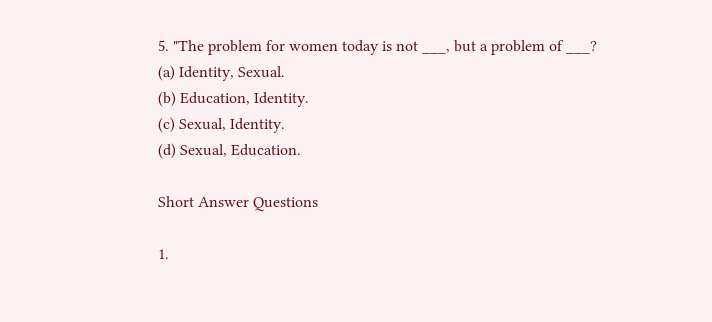5. "The problem for women today is not ___, but a problem of ___?
(a) Identity, Sexual.
(b) Education, Identity.
(c) Sexual, Identity.
(d) Sexual, Education.

Short Answer Questions

1.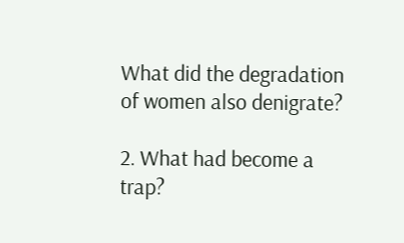What did the degradation of women also denigrate?

2. What had become a trap?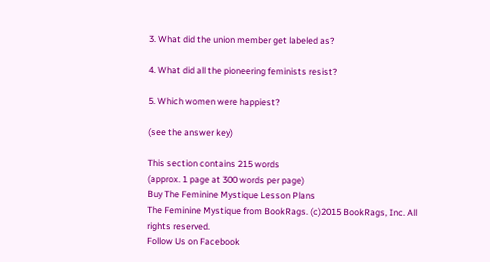3. What did the union member get labeled as?

4. What did all the pioneering feminists resist?

5. Which women were happiest?

(see the answer key)

This section contains 215 words
(approx. 1 page at 300 words per page)
Buy The Feminine Mystique Lesson Plans
The Feminine Mystique from BookRags. (c)2015 BookRags, Inc. All rights reserved.
Follow Us on Facebook